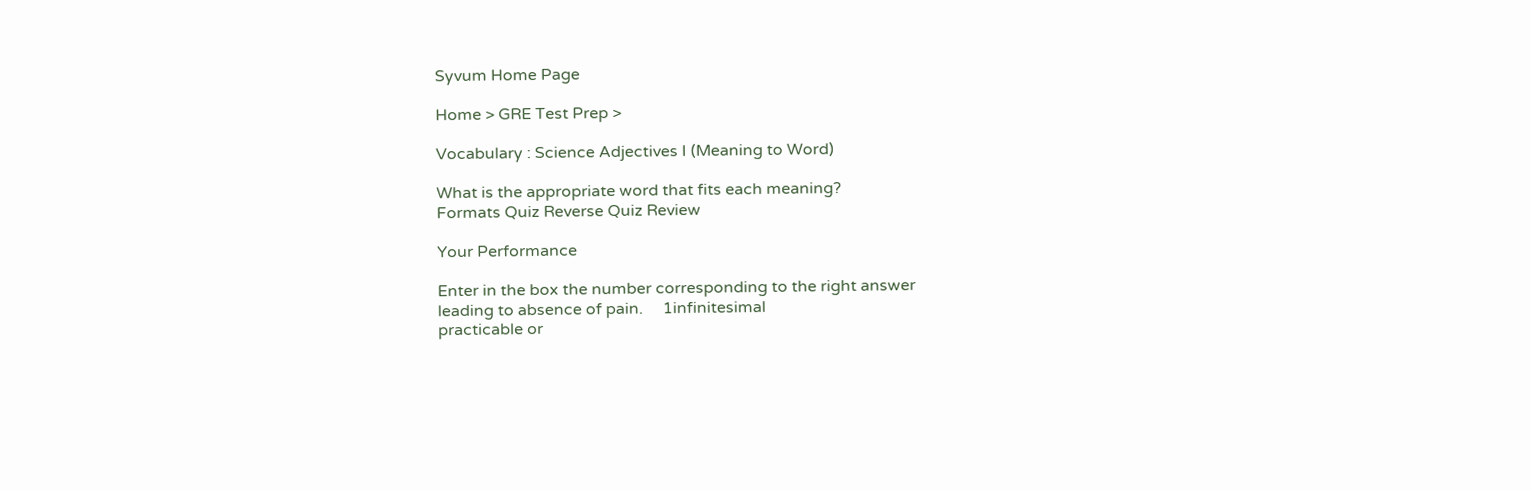Syvum Home Page

Home > GRE Test Prep >

Vocabulary : Science Adjectives I (Meaning to Word)

What is the appropriate word that fits each meaning?
Formats Quiz Reverse Quiz Review

Your Performance

Enter in the box the number corresponding to the right answer
leading to absence of pain.     1infinitesimal
practicable or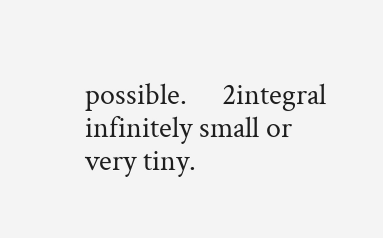possible.     2integral
infinitely small or very tiny.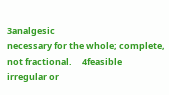3analgesic
necessary for the whole; complete, not fractional.     4feasible
irregular or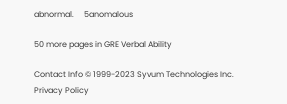abnormal.     5anomalous

50 more pages in GRE Verbal Ability

Contact Info © 1999-2023 Syvum Technologies Inc. Privacy Policy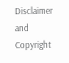Disclaimer and Copyright